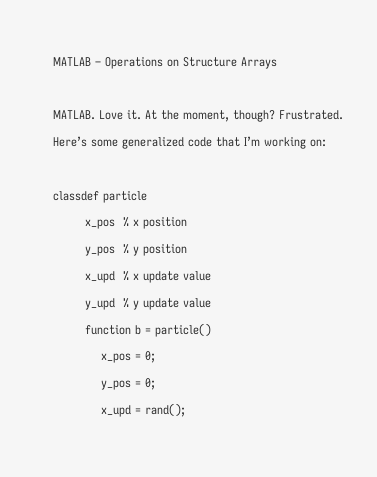MATLAB – Operations on Structure Arrays

MATLAB. Love it. At the moment, though? Frustrated. Here’s some generalized code that I’m working on:

classdef particle
        x_pos  % x position
        y_pos  % y position
        x_upd  % x update value
        y_upd  % y update value
        function b = particle()
            x_pos = 0;
            y_pos = 0;
            x_upd = rand();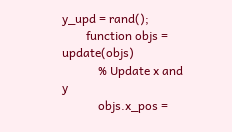y_upd = rand();
        function objs = update(objs)
            % Update x and y
            objs.x_pos =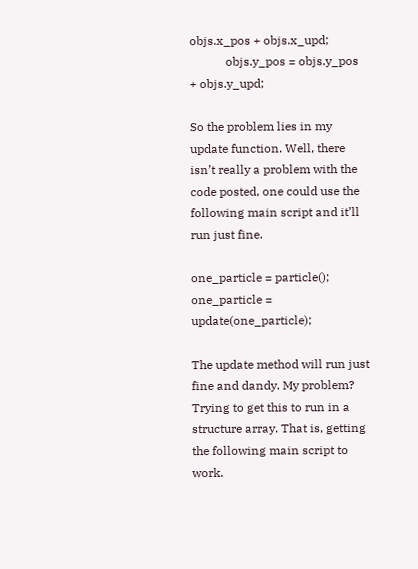objs.x_pos + objs.x_upd;
            objs.y_pos = objs.y_pos + objs.y_upd;

So the problem lies in my update function. Well, there isn’t really a problem with the code posted, one could use the following main script and it’ll run just fine.

one_particle = particle();
one_particle = update(one_particle);

The update method will run just fine and dandy. My problem? Trying to get this to run in a structure array. That is, getting the following main script to work.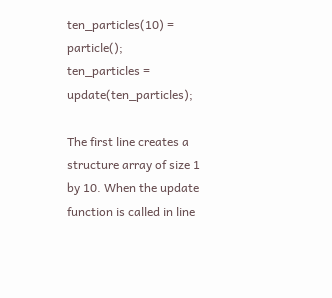ten_particles(10) = particle();
ten_particles = update(ten_particles);

The first line creates a structure array of size 1 by 10. When the update function is called in line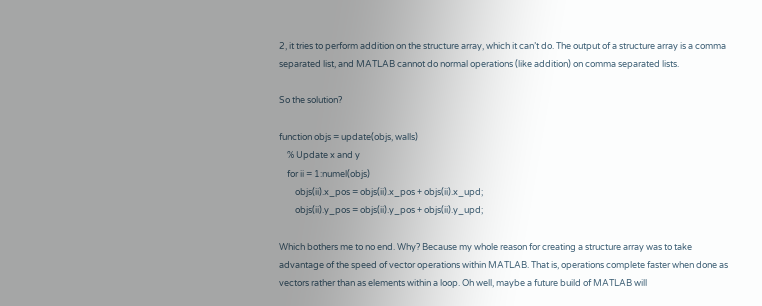2, it tries to perform addition on the structure array, which it can’t do. The output of a structure array is a comma separated list, and MATLAB cannot do normal operations (like addition) on comma separated lists.

So the solution?

function objs = update(objs, walls)
    % Update x and y
    for ii = 1:numel(objs)
        objs(ii).x_pos = objs(ii).x_pos + objs(ii).x_upd;
        objs(ii).y_pos = objs(ii).y_pos + objs(ii).y_upd;

Which bothers me to no end. Why? Because my whole reason for creating a structure array was to take advantage of the speed of vector operations within MATLAB. That is, operations complete faster when done as vectors rather than as elements within a loop. Oh well, maybe a future build of MATLAB will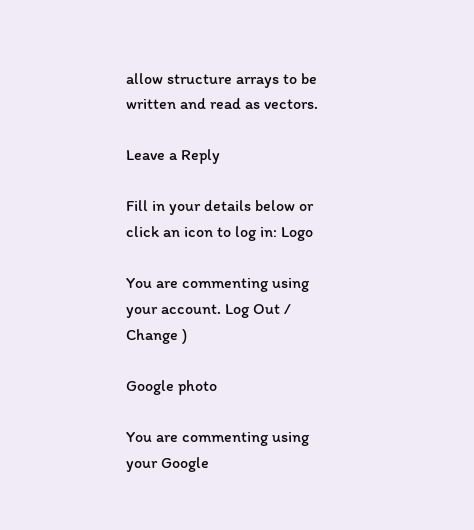allow structure arrays to be written and read as vectors.

Leave a Reply

Fill in your details below or click an icon to log in: Logo

You are commenting using your account. Log Out /  Change )

Google photo

You are commenting using your Google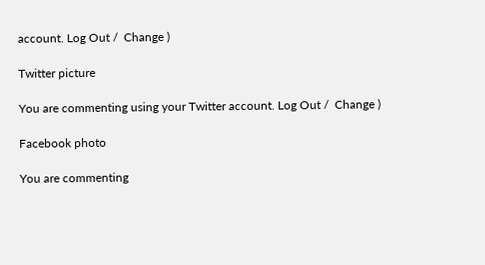account. Log Out /  Change )

Twitter picture

You are commenting using your Twitter account. Log Out /  Change )

Facebook photo

You are commenting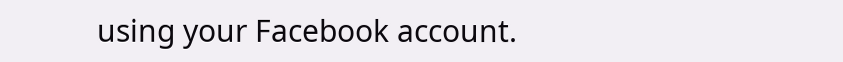using your Facebook account.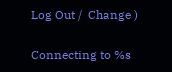Log Out /  Change )

Connecting to %s